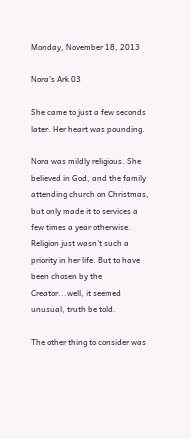Monday, November 18, 2013

Nora's Ark 03

She came to just a few seconds later. Her heart was pounding.

Nora was mildly religious. She believed in God, and the family attending church on Christmas, but only made it to services a few times a year otherwise. Religion just wasn't such a priority in her life. But to have been chosen by the Creator...well, it seemed unusual, truth be told.

The other thing to consider was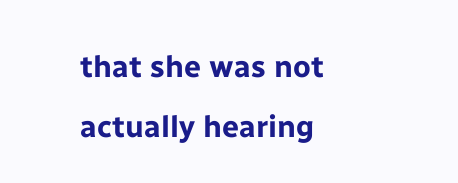that she was not actually hearing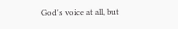God's voice at all, but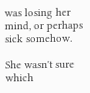was losing her mind, or perhaps sick somehow.

She wasn't sure which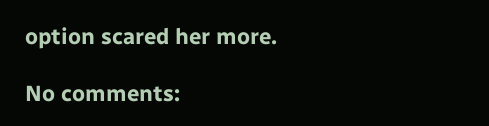option scared her more.

No comments: